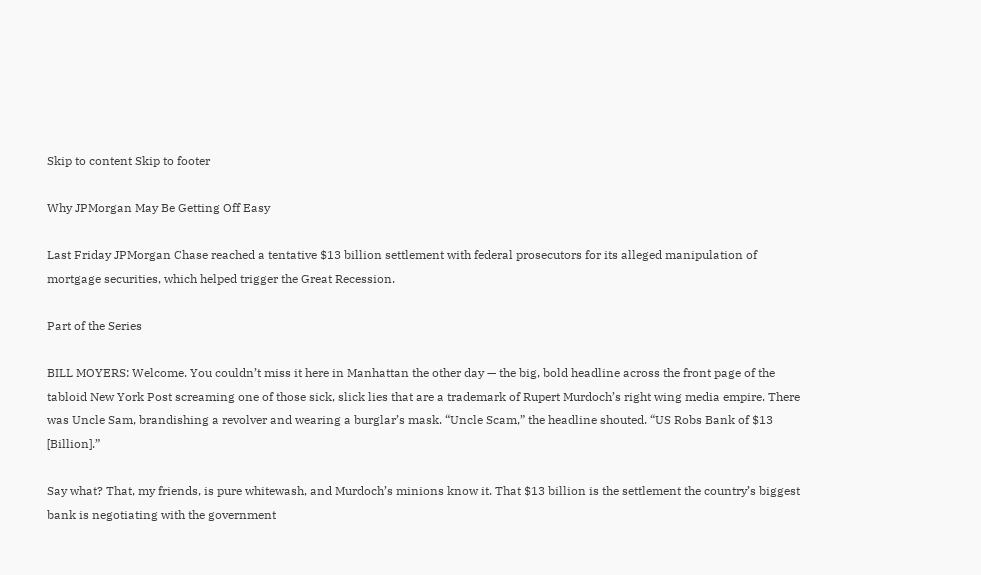Skip to content Skip to footer

Why JPMorgan May Be Getting Off Easy

Last Friday JPMorgan Chase reached a tentative $13 billion settlement with federal prosecutors for its alleged manipulation of mortgage securities, which helped trigger the Great Recession.

Part of the Series

BILL MOYERS: Welcome. You couldn’t miss it here in Manhattan the other day — the big, bold headline across the front page of the tabloid New York Post screaming one of those sick, slick lies that are a trademark of Rupert Murdoch’s right wing media empire. There was Uncle Sam, brandishing a revolver and wearing a burglar’s mask. “Uncle Scam,” the headline shouted. “US Robs Bank of $13 [Billion].”

Say what? That, my friends, is pure whitewash, and Murdoch’s minions know it. That $13 billion is the settlement the country’s biggest bank is negotiating with the government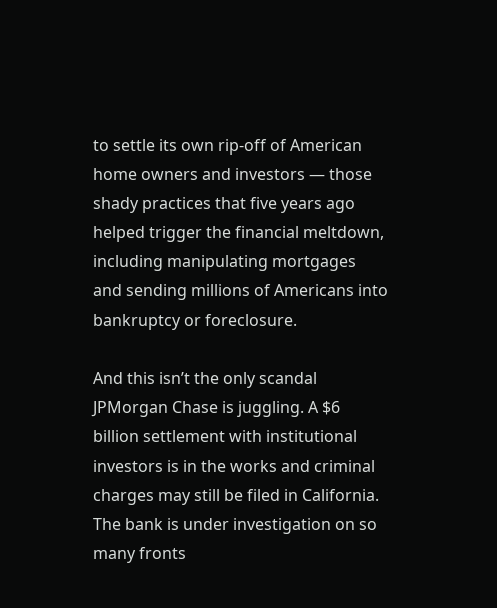to settle its own rip-off of American home owners and investors — those shady practices that five years ago helped trigger the financial meltdown, including manipulating mortgages and sending millions of Americans into bankruptcy or foreclosure.

And this isn’t the only scandal JPMorgan Chase is juggling. A $6 billion settlement with institutional investors is in the works and criminal charges may still be filed in California. The bank is under investigation on so many fronts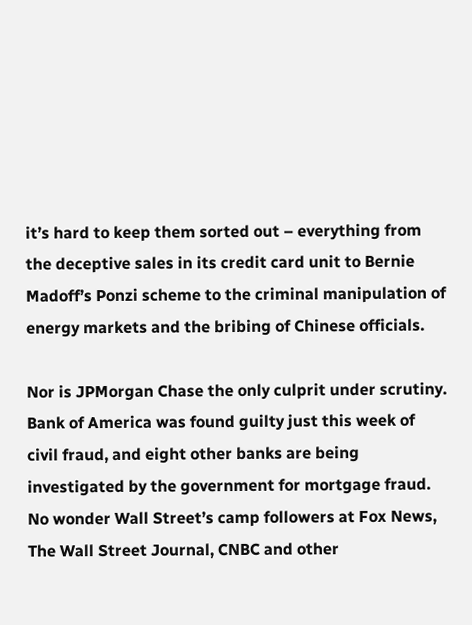it’s hard to keep them sorted out – everything from the deceptive sales in its credit card unit to Bernie Madoff’s Ponzi scheme to the criminal manipulation of energy markets and the bribing of Chinese officials.

Nor is JPMorgan Chase the only culprit under scrutiny. Bank of America was found guilty just this week of civil fraud, and eight other banks are being investigated by the government for mortgage fraud. No wonder Wall Street’s camp followers at Fox News, The Wall Street Journal, CNBC and other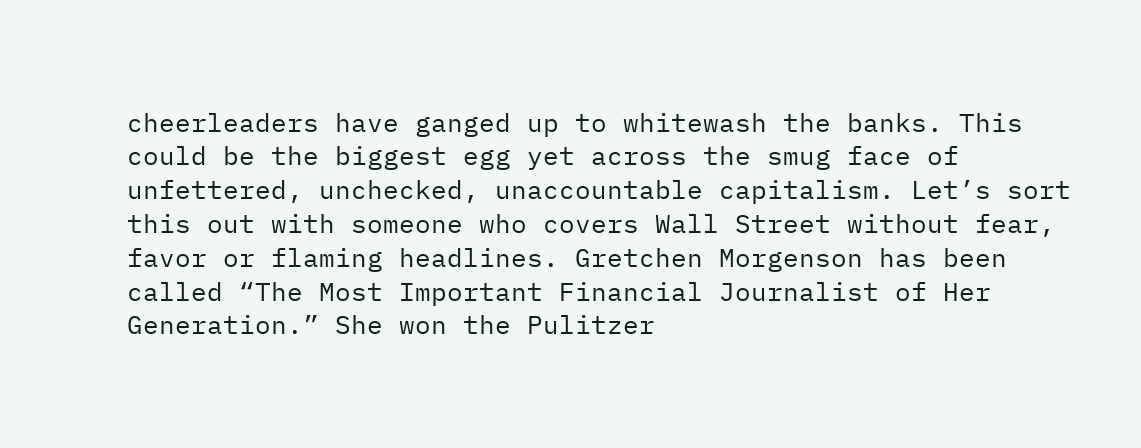cheerleaders have ganged up to whitewash the banks. This could be the biggest egg yet across the smug face of unfettered, unchecked, unaccountable capitalism. Let’s sort this out with someone who covers Wall Street without fear, favor or flaming headlines. Gretchen Morgenson has been called “The Most Important Financial Journalist of Her Generation.” She won the Pulitzer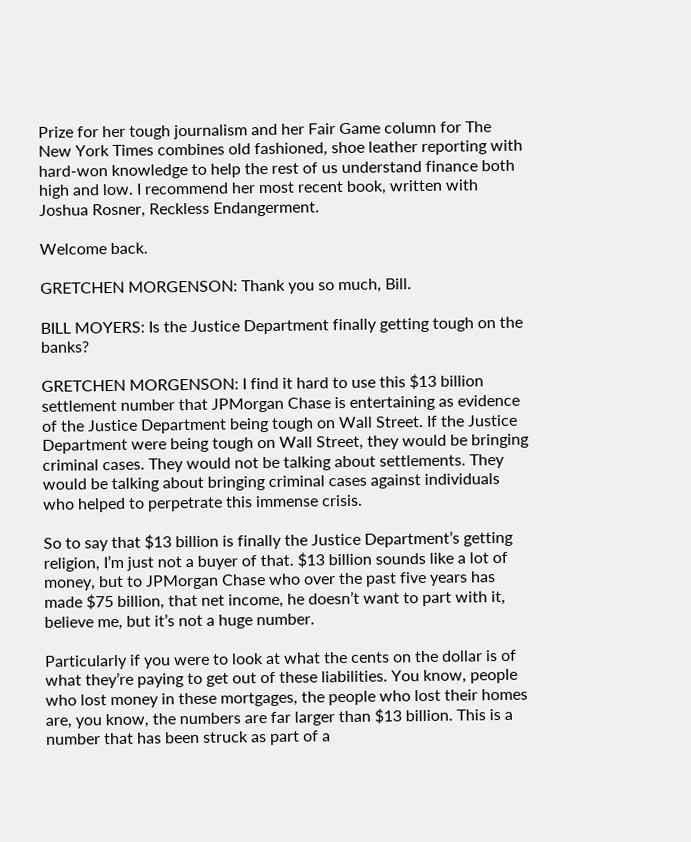Prize for her tough journalism and her Fair Game column for The New York Times combines old fashioned, shoe leather reporting with hard-won knowledge to help the rest of us understand finance both high and low. I recommend her most recent book, written with Joshua Rosner, Reckless Endangerment.

Welcome back.

GRETCHEN MORGENSON: Thank you so much, Bill.

BILL MOYERS: Is the Justice Department finally getting tough on the banks?

GRETCHEN MORGENSON: I find it hard to use this $13 billion settlement number that JPMorgan Chase is entertaining as evidence of the Justice Department being tough on Wall Street. If the Justice Department were being tough on Wall Street, they would be bringing criminal cases. They would not be talking about settlements. They would be talking about bringing criminal cases against individuals who helped to perpetrate this immense crisis.

So to say that $13 billion is finally the Justice Department’s getting religion, I’m just not a buyer of that. $13 billion sounds like a lot of money, but to JPMorgan Chase who over the past five years has made $75 billion, that net income, he doesn’t want to part with it, believe me, but it’s not a huge number.

Particularly if you were to look at what the cents on the dollar is of what they’re paying to get out of these liabilities. You know, people who lost money in these mortgages, the people who lost their homes are, you know, the numbers are far larger than $13 billion. This is a number that has been struck as part of a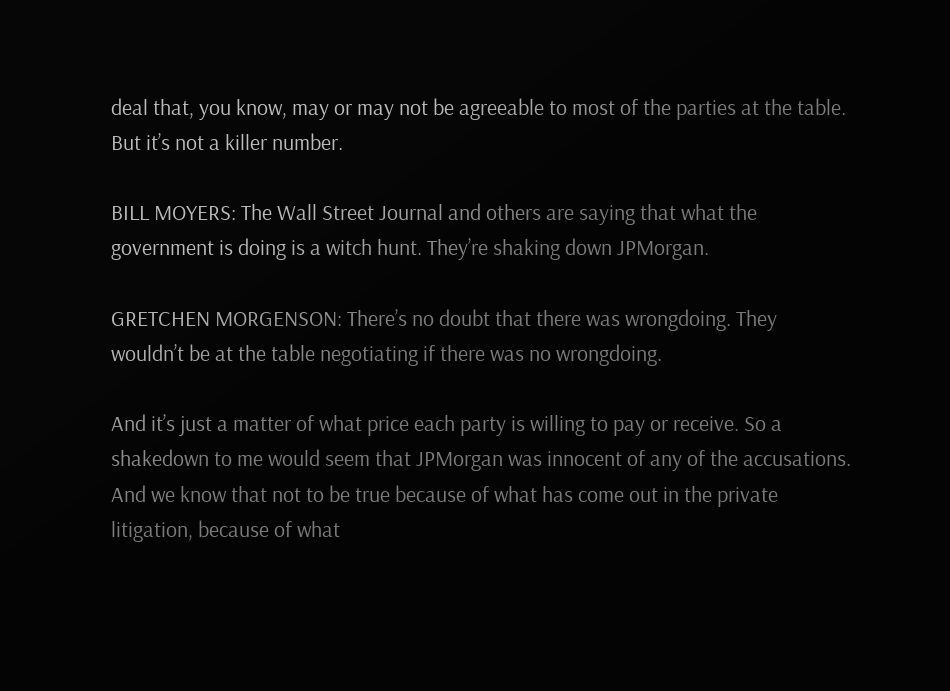deal that, you know, may or may not be agreeable to most of the parties at the table. But it’s not a killer number.

BILL MOYERS: The Wall Street Journal and others are saying that what the government is doing is a witch hunt. They’re shaking down JPMorgan.

GRETCHEN MORGENSON: There’s no doubt that there was wrongdoing. They wouldn’t be at the table negotiating if there was no wrongdoing.

And it’s just a matter of what price each party is willing to pay or receive. So a shakedown to me would seem that JPMorgan was innocent of any of the accusations. And we know that not to be true because of what has come out in the private litigation, because of what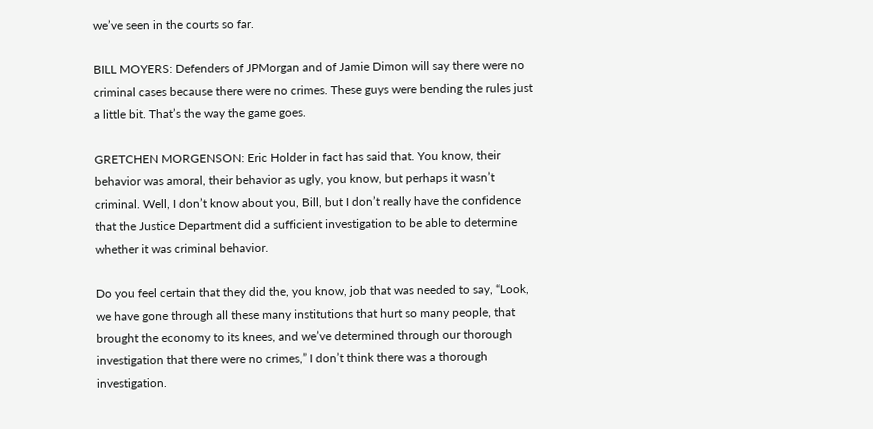we’ve seen in the courts so far.

BILL MOYERS: Defenders of JPMorgan and of Jamie Dimon will say there were no criminal cases because there were no crimes. These guys were bending the rules just a little bit. That’s the way the game goes.

GRETCHEN MORGENSON: Eric Holder in fact has said that. You know, their behavior was amoral, their behavior as ugly, you know, but perhaps it wasn’t criminal. Well, I don’t know about you, Bill, but I don’t really have the confidence that the Justice Department did a sufficient investigation to be able to determine whether it was criminal behavior.

Do you feel certain that they did the, you know, job that was needed to say, “Look, we have gone through all these many institutions that hurt so many people, that brought the economy to its knees, and we’ve determined through our thorough investigation that there were no crimes,” I don’t think there was a thorough investigation.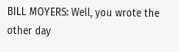BILL MOYERS: Well, you wrote the other day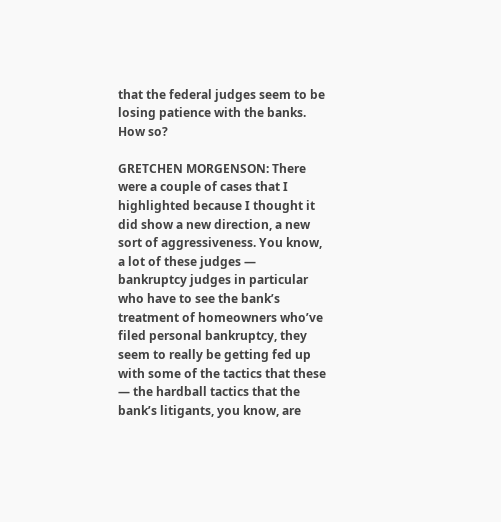that the federal judges seem to be losing patience with the banks. How so?

GRETCHEN MORGENSON: There were a couple of cases that I highlighted because I thought it did show a new direction, a new sort of aggressiveness. You know, a lot of these judges — bankruptcy judges in particular who have to see the bank’s treatment of homeowners who’ve filed personal bankruptcy, they seem to really be getting fed up with some of the tactics that these — the hardball tactics that the bank’s litigants, you know, are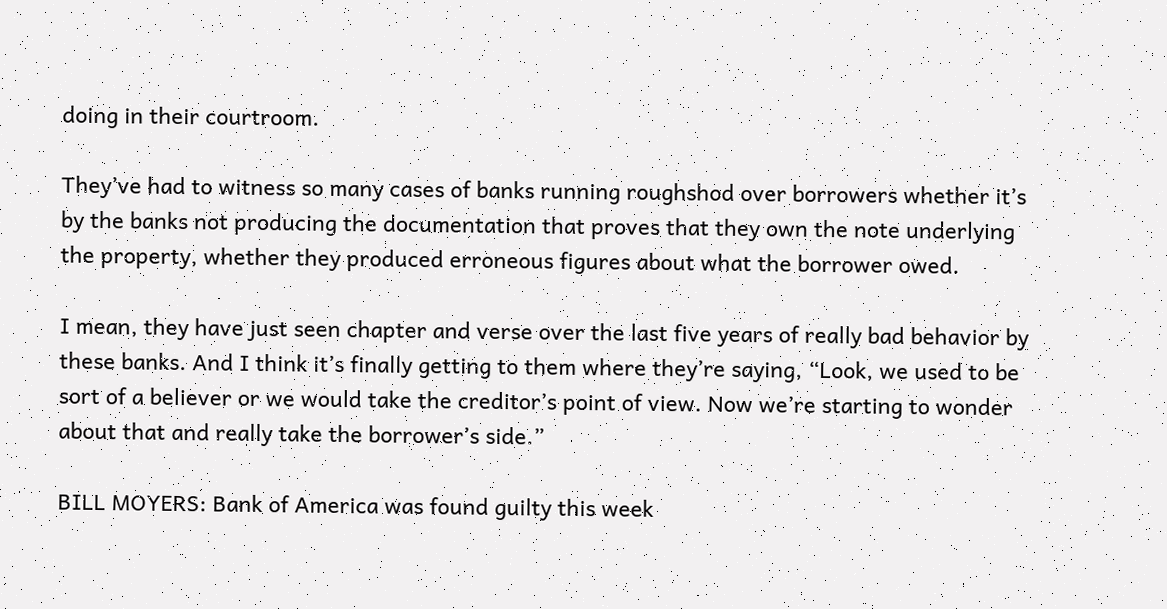doing in their courtroom.

They’ve had to witness so many cases of banks running roughshod over borrowers whether it’s by the banks not producing the documentation that proves that they own the note underlying the property, whether they produced erroneous figures about what the borrower owed.

I mean, they have just seen chapter and verse over the last five years of really bad behavior by these banks. And I think it’s finally getting to them where they’re saying, “Look, we used to be sort of a believer or we would take the creditor’s point of view. Now we’re starting to wonder about that and really take the borrower’s side.”

BILL MOYERS: Bank of America was found guilty this week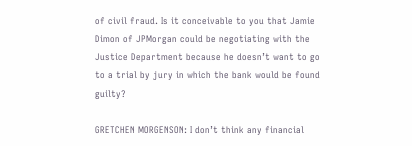of civil fraud. Is it conceivable to you that Jamie Dimon of JPMorgan could be negotiating with the Justice Department because he doesn’t want to go to a trial by jury in which the bank would be found guilty?

GRETCHEN MORGENSON: I don’t think any financial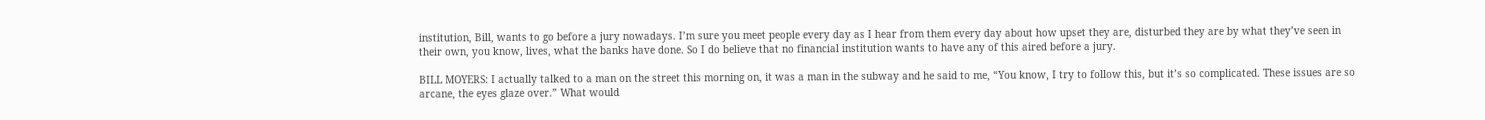institution, Bill, wants to go before a jury nowadays. I’m sure you meet people every day as I hear from them every day about how upset they are, disturbed they are by what they’ve seen in their own, you know, lives, what the banks have done. So I do believe that no financial institution wants to have any of this aired before a jury.

BILL MOYERS: I actually talked to a man on the street this morning on, it was a man in the subway and he said to me, “You know, I try to follow this, but it’s so complicated. These issues are so arcane, the eyes glaze over.” What would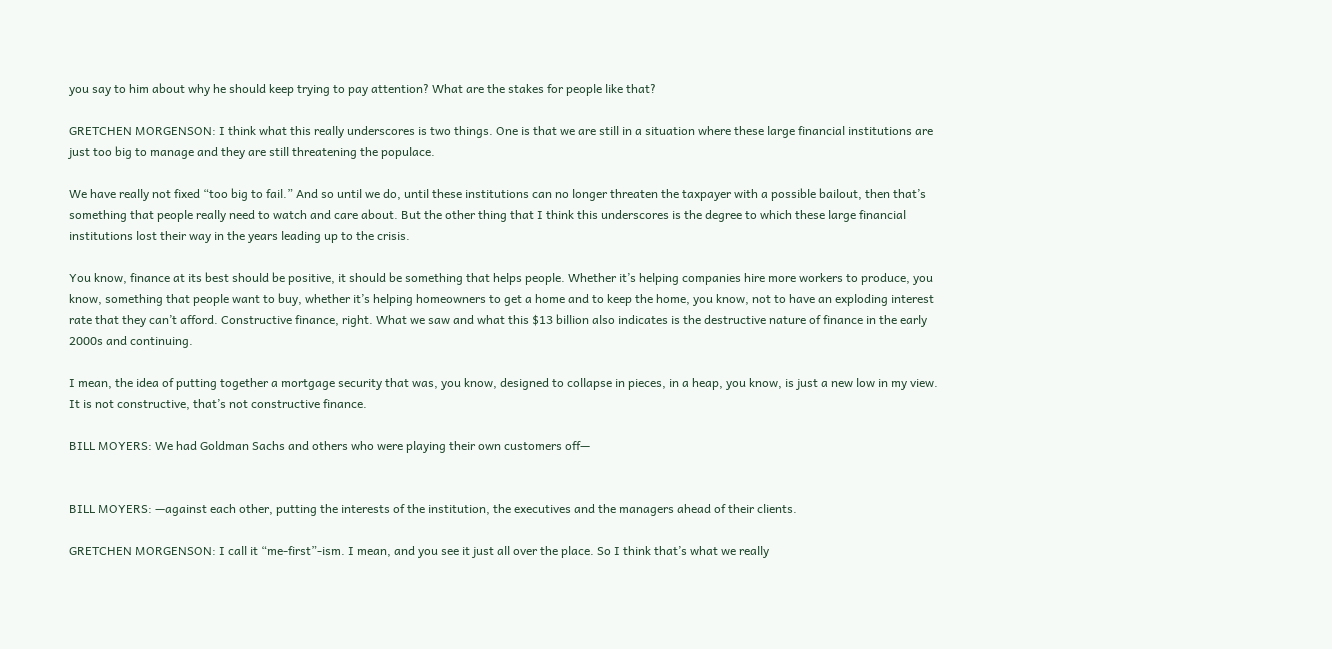you say to him about why he should keep trying to pay attention? What are the stakes for people like that?

GRETCHEN MORGENSON: I think what this really underscores is two things. One is that we are still in a situation where these large financial institutions are just too big to manage and they are still threatening the populace.

We have really not fixed “too big to fail.” And so until we do, until these institutions can no longer threaten the taxpayer with a possible bailout, then that’s something that people really need to watch and care about. But the other thing that I think this underscores is the degree to which these large financial institutions lost their way in the years leading up to the crisis.

You know, finance at its best should be positive, it should be something that helps people. Whether it’s helping companies hire more workers to produce, you know, something that people want to buy, whether it’s helping homeowners to get a home and to keep the home, you know, not to have an exploding interest rate that they can’t afford. Constructive finance, right. What we saw and what this $13 billion also indicates is the destructive nature of finance in the early 2000s and continuing.

I mean, the idea of putting together a mortgage security that was, you know, designed to collapse in pieces, in a heap, you know, is just a new low in my view. It is not constructive, that’s not constructive finance.

BILL MOYERS: We had Goldman Sachs and others who were playing their own customers off—


BILL MOYERS: —against each other, putting the interests of the institution, the executives and the managers ahead of their clients.

GRETCHEN MORGENSON: I call it “me-first”-ism. I mean, and you see it just all over the place. So I think that’s what we really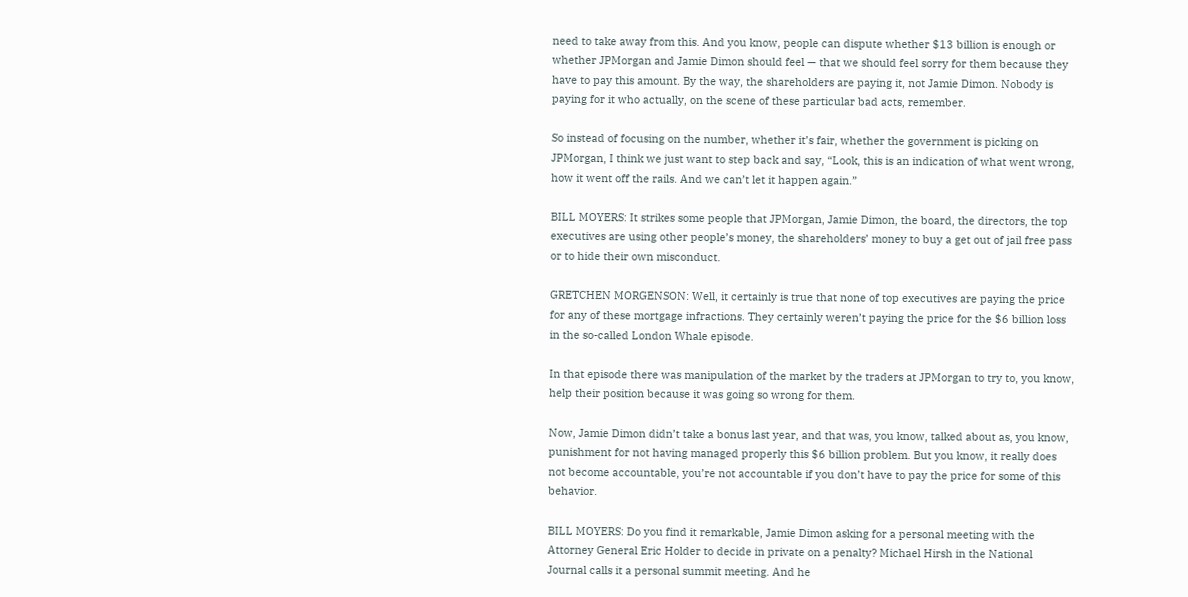need to take away from this. And you know, people can dispute whether $13 billion is enough or whether JPMorgan and Jamie Dimon should feel — that we should feel sorry for them because they have to pay this amount. By the way, the shareholders are paying it, not Jamie Dimon. Nobody is paying for it who actually, on the scene of these particular bad acts, remember.

So instead of focusing on the number, whether it’s fair, whether the government is picking on JPMorgan, I think we just want to step back and say, “Look, this is an indication of what went wrong, how it went off the rails. And we can’t let it happen again.”

BILL MOYERS: It strikes some people that JPMorgan, Jamie Dimon, the board, the directors, the top executives are using other people’s money, the shareholders’ money to buy a get out of jail free pass or to hide their own misconduct.

GRETCHEN MORGENSON: Well, it certainly is true that none of top executives are paying the price for any of these mortgage infractions. They certainly weren’t paying the price for the $6 billion loss in the so-called London Whale episode.

In that episode there was manipulation of the market by the traders at JPMorgan to try to, you know, help their position because it was going so wrong for them.

Now, Jamie Dimon didn’t take a bonus last year, and that was, you know, talked about as, you know, punishment for not having managed properly this $6 billion problem. But you know, it really does not become accountable, you’re not accountable if you don’t have to pay the price for some of this behavior.

BILL MOYERS: Do you find it remarkable, Jamie Dimon asking for a personal meeting with the Attorney General Eric Holder to decide in private on a penalty? Michael Hirsh in the National Journal calls it a personal summit meeting. And he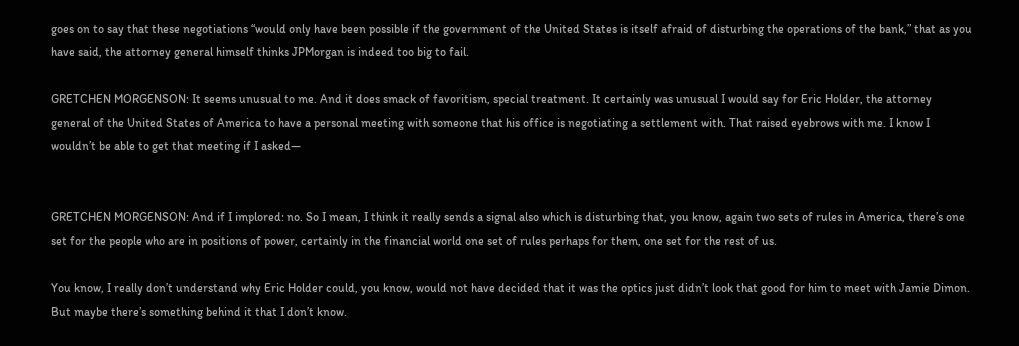goes on to say that these negotiations “would only have been possible if the government of the United States is itself afraid of disturbing the operations of the bank,” that as you have said, the attorney general himself thinks JPMorgan is indeed too big to fail.

GRETCHEN MORGENSON: It seems unusual to me. And it does smack of favoritism, special treatment. It certainly was unusual I would say for Eric Holder, the attorney general of the United States of America to have a personal meeting with someone that his office is negotiating a settlement with. That raised eyebrows with me. I know I wouldn’t be able to get that meeting if I asked—


GRETCHEN MORGENSON: And if I implored: no. So I mean, I think it really sends a signal also which is disturbing that, you know, again two sets of rules in America, there’s one set for the people who are in positions of power, certainly in the financial world one set of rules perhaps for them, one set for the rest of us.

You know, I really don’t understand why Eric Holder could, you know, would not have decided that it was the optics just didn’t look that good for him to meet with Jamie Dimon. But maybe there’s something behind it that I don’t know.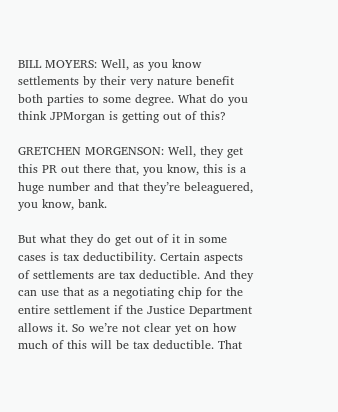BILL MOYERS: Well, as you know settlements by their very nature benefit both parties to some degree. What do you think JPMorgan is getting out of this?

GRETCHEN MORGENSON: Well, they get this PR out there that, you know, this is a huge number and that they’re beleaguered, you know, bank.

But what they do get out of it in some cases is tax deductibility. Certain aspects of settlements are tax deductible. And they can use that as a negotiating chip for the entire settlement if the Justice Department allows it. So we’re not clear yet on how much of this will be tax deductible. That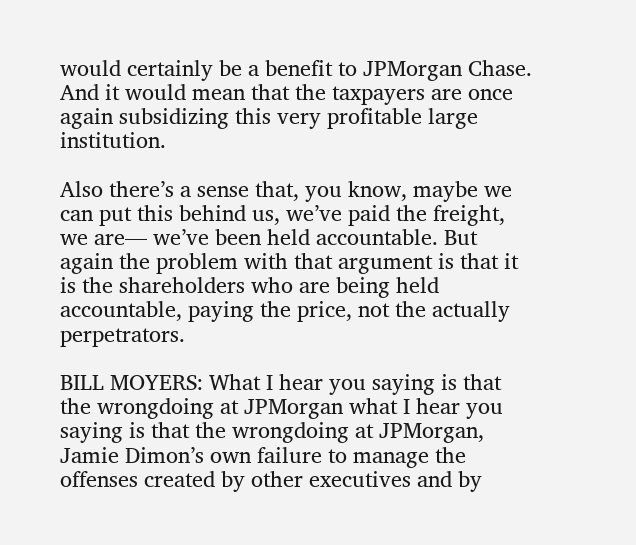would certainly be a benefit to JPMorgan Chase. And it would mean that the taxpayers are once again subsidizing this very profitable large institution.

Also there’s a sense that, you know, maybe we can put this behind us, we’ve paid the freight, we are— we’ve been held accountable. But again the problem with that argument is that it is the shareholders who are being held accountable, paying the price, not the actually perpetrators.

BILL MOYERS: What I hear you saying is that the wrongdoing at JPMorgan what I hear you saying is that the wrongdoing at JPMorgan, Jamie Dimon’s own failure to manage the offenses created by other executives and by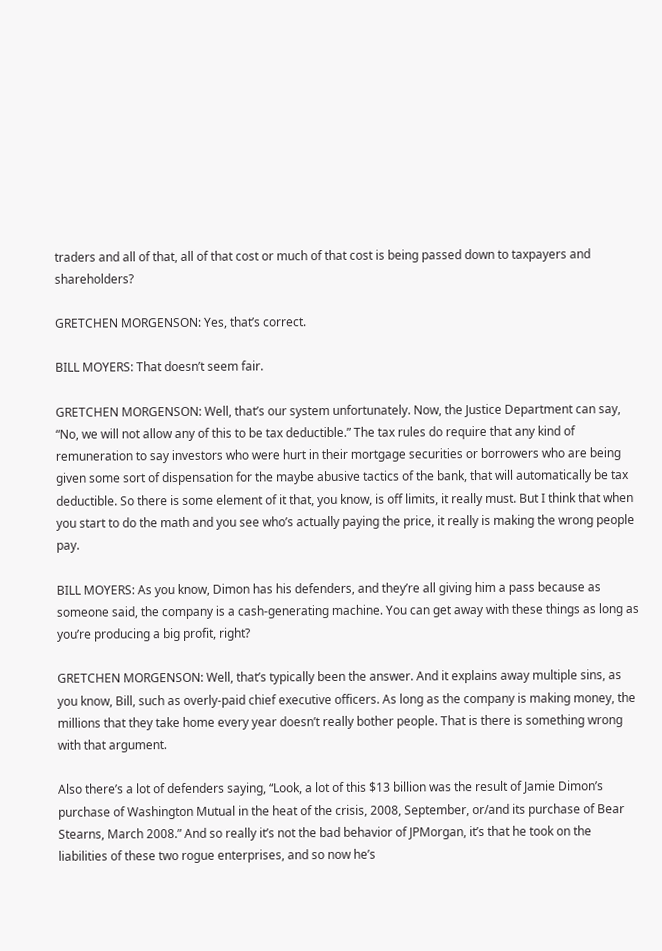traders and all of that, all of that cost or much of that cost is being passed down to taxpayers and shareholders?

GRETCHEN MORGENSON: Yes, that’s correct.

BILL MOYERS: That doesn’t seem fair.

GRETCHEN MORGENSON: Well, that’s our system unfortunately. Now, the Justice Department can say, “No, we will not allow any of this to be tax deductible.” The tax rules do require that any kind of remuneration to say investors who were hurt in their mortgage securities or borrowers who are being given some sort of dispensation for the maybe abusive tactics of the bank, that will automatically be tax deductible. So there is some element of it that, you know, is off limits, it really must. But I think that when you start to do the math and you see who’s actually paying the price, it really is making the wrong people pay.

BILL MOYERS: As you know, Dimon has his defenders, and they’re all giving him a pass because as someone said, the company is a cash-generating machine. You can get away with these things as long as you’re producing a big profit, right?

GRETCHEN MORGENSON: Well, that’s typically been the answer. And it explains away multiple sins, as you know, Bill, such as overly-paid chief executive officers. As long as the company is making money, the millions that they take home every year doesn’t really bother people. That is there is something wrong with that argument.

Also there’s a lot of defenders saying, “Look, a lot of this $13 billion was the result of Jamie Dimon’s purchase of Washington Mutual in the heat of the crisis, 2008, September, or/and its purchase of Bear Stearns, March 2008.” And so really it’s not the bad behavior of JPMorgan, it’s that he took on the liabilities of these two rogue enterprises, and so now he’s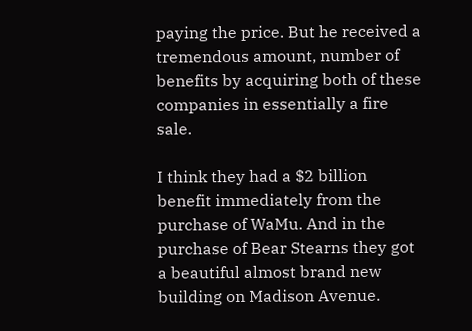paying the price. But he received a tremendous amount, number of benefits by acquiring both of these companies in essentially a fire sale.

I think they had a $2 billion benefit immediately from the purchase of WaMu. And in the purchase of Bear Stearns they got a beautiful almost brand new building on Madison Avenue.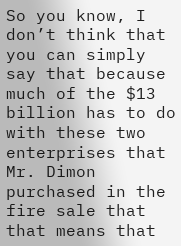So you know, I don’t think that you can simply say that because much of the $13 billion has to do with these two enterprises that Mr. Dimon purchased in the fire sale that that means that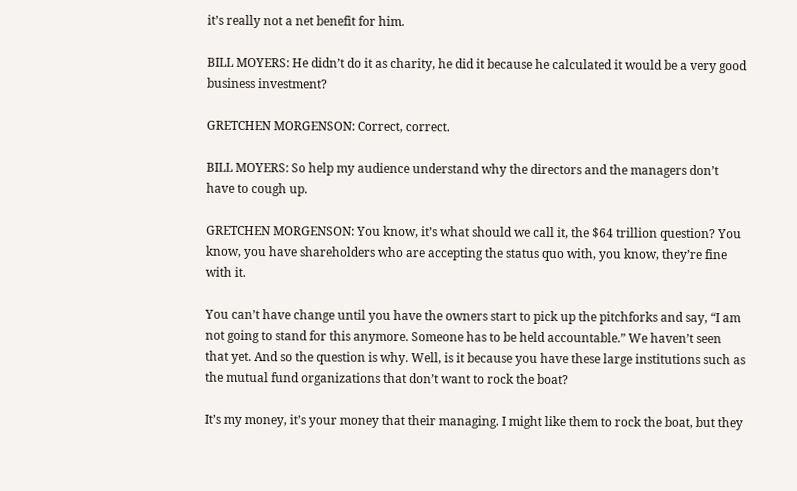it’s really not a net benefit for him.

BILL MOYERS: He didn’t do it as charity, he did it because he calculated it would be a very good business investment?

GRETCHEN MORGENSON: Correct, correct.

BILL MOYERS: So help my audience understand why the directors and the managers don’t have to cough up.

GRETCHEN MORGENSON: You know, it’s what should we call it, the $64 trillion question? You know, you have shareholders who are accepting the status quo with, you know, they’re fine with it.

You can’t have change until you have the owners start to pick up the pitchforks and say, “I am not going to stand for this anymore. Someone has to be held accountable.” We haven’t seen that yet. And so the question is why. Well, is it because you have these large institutions such as the mutual fund organizations that don’t want to rock the boat?

It’s my money, it’s your money that their managing. I might like them to rock the boat, but they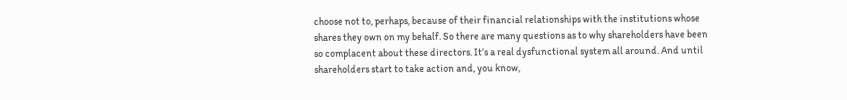choose not to, perhaps, because of their financial relationships with the institutions whose shares they own on my behalf. So there are many questions as to why shareholders have been so complacent about these directors. It’s a real dysfunctional system all around. And until shareholders start to take action and, you know,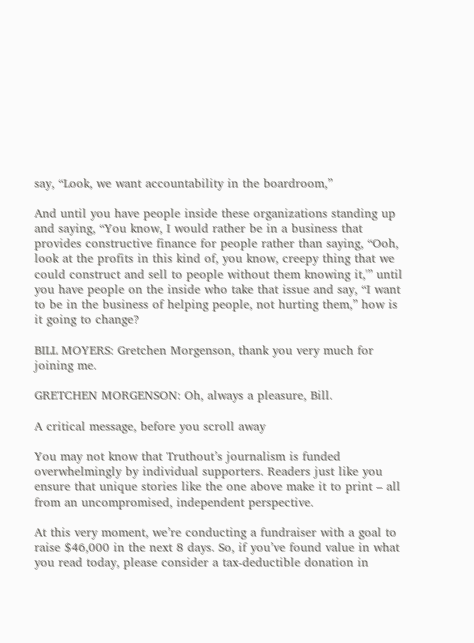say, “Look, we want accountability in the boardroom,”

And until you have people inside these organizations standing up and saying, “You know, I would rather be in a business that provides constructive finance for people rather than saying, “Ooh, look at the profits in this kind of, you know, creepy thing that we could construct and sell to people without them knowing it,'” until you have people on the inside who take that issue and say, “I want to be in the business of helping people, not hurting them,” how is it going to change?

BILL MOYERS: Gretchen Morgenson, thank you very much for joining me.

GRETCHEN MORGENSON: Oh, always a pleasure, Bill.

A critical message, before you scroll away

You may not know that Truthout’s journalism is funded overwhelmingly by individual supporters. Readers just like you ensure that unique stories like the one above make it to print – all from an uncompromised, independent perspective.

At this very moment, we’re conducting a fundraiser with a goal to raise $46,000 in the next 8 days. So, if you’ve found value in what you read today, please consider a tax-deductible donation in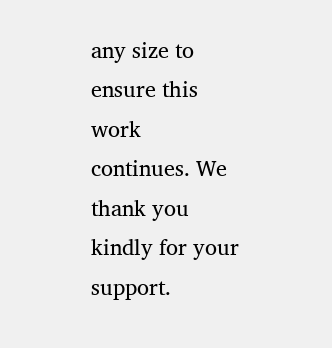any size to ensure this work continues. We thank you kindly for your support.